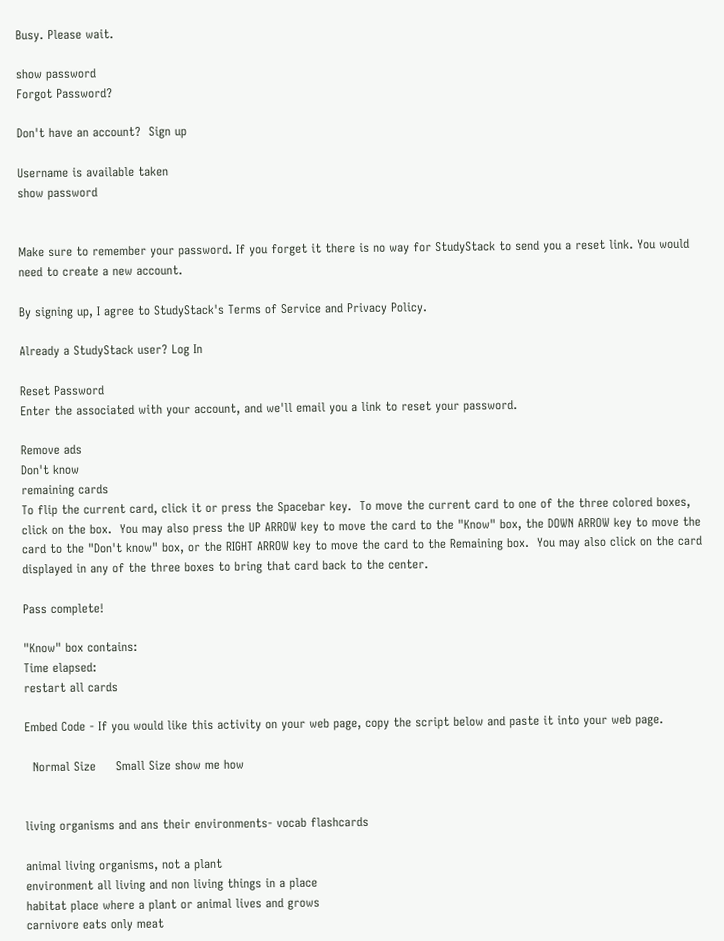Busy. Please wait.

show password
Forgot Password?

Don't have an account?  Sign up

Username is available taken
show password


Make sure to remember your password. If you forget it there is no way for StudyStack to send you a reset link. You would need to create a new account.

By signing up, I agree to StudyStack's Terms of Service and Privacy Policy.

Already a StudyStack user? Log In

Reset Password
Enter the associated with your account, and we'll email you a link to reset your password.

Remove ads
Don't know
remaining cards
To flip the current card, click it or press the Spacebar key.  To move the current card to one of the three colored boxes, click on the box.  You may also press the UP ARROW key to move the card to the "Know" box, the DOWN ARROW key to move the card to the "Don't know" box, or the RIGHT ARROW key to move the card to the Remaining box.  You may also click on the card displayed in any of the three boxes to bring that card back to the center.

Pass complete!

"Know" box contains:
Time elapsed:
restart all cards

Embed Code - If you would like this activity on your web page, copy the script below and paste it into your web page.

  Normal Size     Small Size show me how


living organisms and ans their environments- vocab flashcards

animal living organisms, not a plant
environment all living and non living things in a place
habitat place where a plant or animal lives and grows
carnivore eats only meat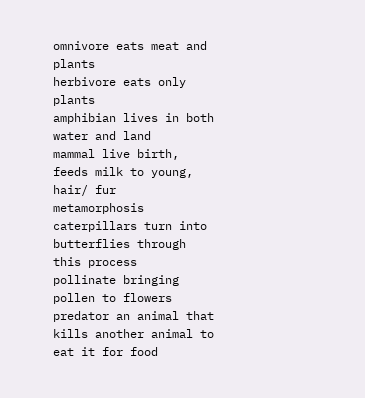omnivore eats meat and plants
herbivore eats only plants
amphibian lives in both water and land
mammal live birth, feeds milk to young, hair/ fur
metamorphosis caterpillars turn into butterflies through this process
pollinate bringing pollen to flowers
predator an animal that kills another animal to eat it for food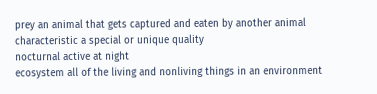prey an animal that gets captured and eaten by another animal
characteristic a special or unique quality
nocturnal active at night
ecosystem all of the living and nonliving things in an environment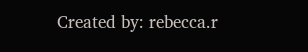Created by: rebecca.r